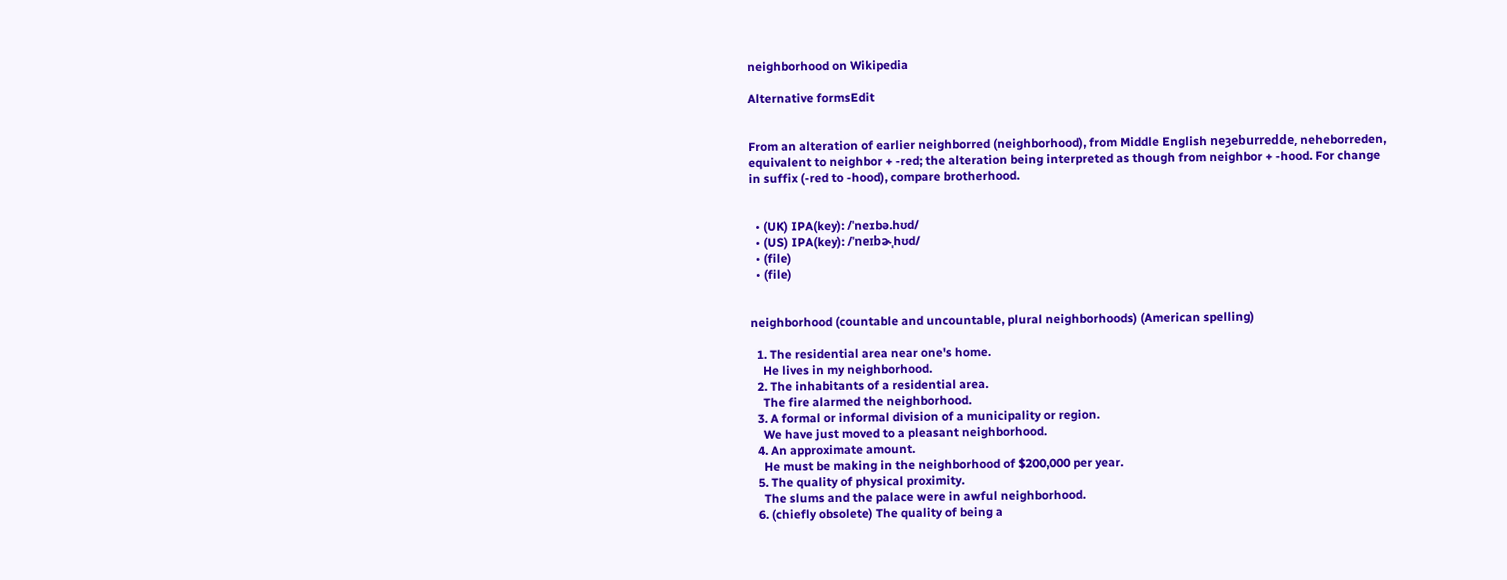neighborhood on Wikipedia

Alternative formsEdit


From an alteration of earlier neighborred (neighborhood), from Middle English neȝeburredde, neheborreden, equivalent to neighbor + -red; the alteration being interpreted as though from neighbor + -hood. For change in suffix (-red to -hood), compare brotherhood.


  • (UK) IPA(key): /ˈneɪbə.hʊd/
  • (US) IPA(key): /ˈneɪbɚˌhʊd/
  • (file)
  • (file)


neighborhood (countable and uncountable, plural neighborhoods) (American spelling)

  1. The residential area near one's home.
    He lives in my neighborhood.
  2. The inhabitants of a residential area.
    The fire alarmed the neighborhood.
  3. A formal or informal division of a municipality or region.
    We have just moved to a pleasant neighborhood.
  4. An approximate amount.
    He must be making in the neighborhood of $200,000 per year.
  5. The quality of physical proximity.
    The slums and the palace were in awful neighborhood.
  6. (chiefly obsolete) The quality of being a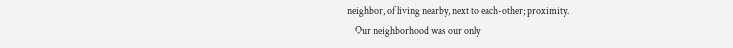neighbor, of living nearby, next to each-other; proximity.
    Our neighborhood was our only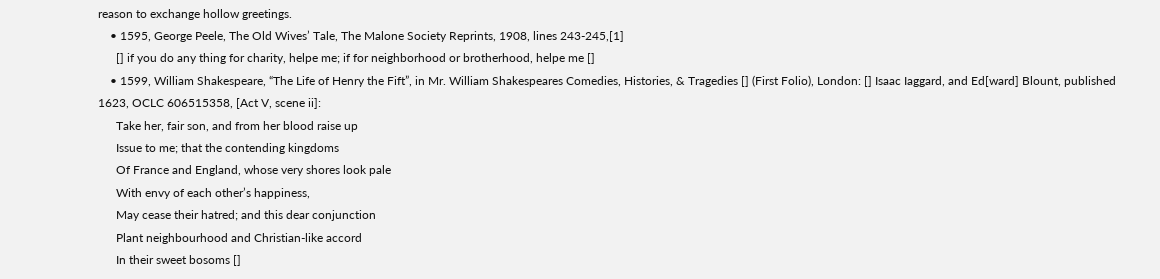reason to exchange hollow greetings.
    • 1595, George Peele, The Old Wives’ Tale, The Malone Society Reprints, 1908, lines 243-245,[1]
      [] if you do any thing for charity, helpe me; if for neighborhood or brotherhood, helpe me []
    • 1599, William Shakespeare, “The Life of Henry the Fift”, in Mr. William Shakespeares Comedies, Histories, & Tragedies [] (First Folio), London: [] Isaac Iaggard, and Ed[ward] Blount, published 1623, OCLC 606515358, [Act V, scene ii]:
      Take her, fair son, and from her blood raise up
      Issue to me; that the contending kingdoms
      Of France and England, whose very shores look pale
      With envy of each other’s happiness,
      May cease their hatred; and this dear conjunction
      Plant neighbourhood and Christian-like accord
      In their sweet bosoms []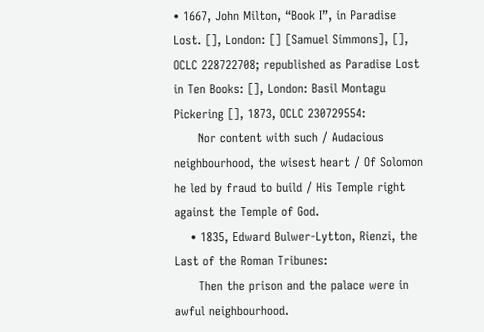• 1667, John Milton, “Book I”, in Paradise Lost. [], London: [] [Samuel Simmons], [], OCLC 228722708; republished as Paradise Lost in Ten Books: [], London: Basil Montagu Pickering [], 1873, OCLC 230729554:
      Nor content with such / Audacious neighbourhood, the wisest heart / Of Solomon he led by fraud to build / His Temple right against the Temple of God.
    • 1835, Edward Bulwer-Lytton, Rienzi, the Last of the Roman Tribunes:
      Then the prison and the palace were in awful neighbourhood.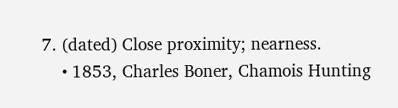7. (dated) Close proximity; nearness.
    • 1853, Charles Boner, Chamois Hunting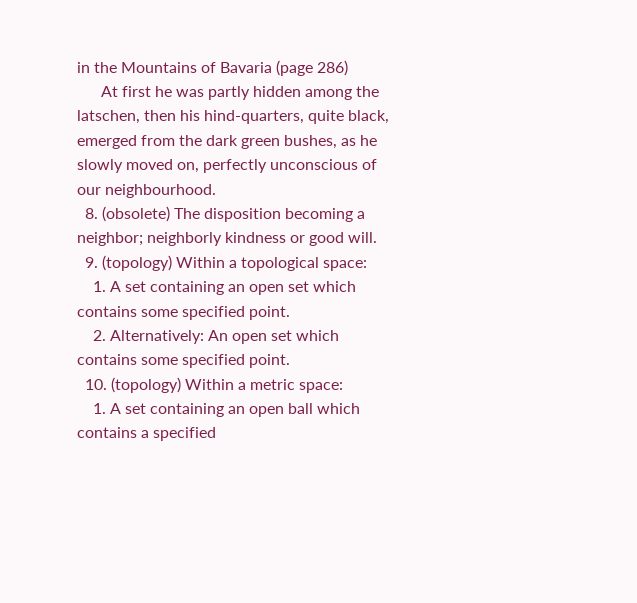in the Mountains of Bavaria (page 286)
      At first he was partly hidden among the latschen, then his hind-quarters, quite black, emerged from the dark green bushes, as he slowly moved on, perfectly unconscious of our neighbourhood.
  8. (obsolete) The disposition becoming a neighbor; neighborly kindness or good will.
  9. (topology) Within a topological space:
    1. A set containing an open set which contains some specified point.
    2. Alternatively: An open set which contains some specified point.
  10. (topology) Within a metric space:
    1. A set containing an open ball which contains a specified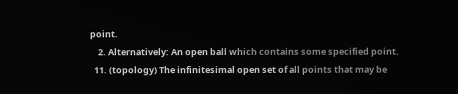point.
    2. Alternatively: An open ball which contains some specified point.
  11. (topology) The infinitesimal open set of all points that may be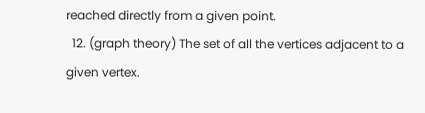reached directly from a given point.
  12. (graph theory) The set of all the vertices adjacent to a given vertex.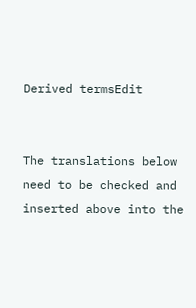Derived termsEdit


The translations below need to be checked and inserted above into the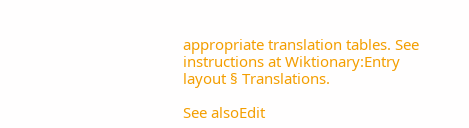appropriate translation tables. See instructions at Wiktionary:Entry layout § Translations.

See alsoEdit